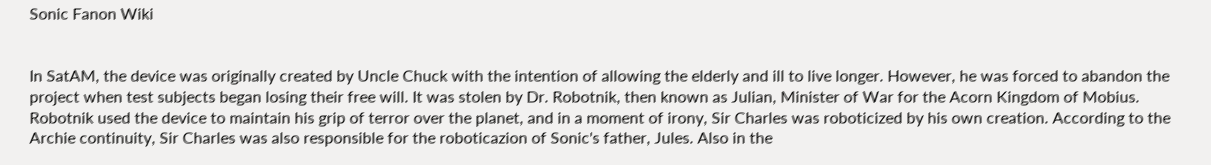Sonic Fanon Wiki


In SatAM, the device was originally created by Uncle Chuck with the intention of allowing the elderly and ill to live longer. However, he was forced to abandon the project when test subjects began losing their free will. It was stolen by Dr. Robotnik, then known as Julian, Minister of War for the Acorn Kingdom of Mobius. Robotnik used the device to maintain his grip of terror over the planet, and in a moment of irony, Sir Charles was roboticized by his own creation. According to the Archie continuity, Sir Charles was also responsible for the roboticazion of Sonic's father, Jules. Also in the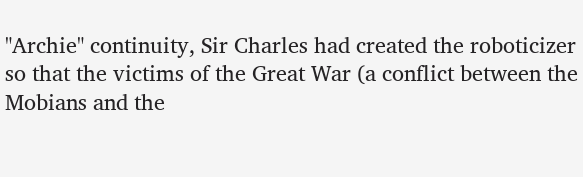"Archie" continuity, Sir Charles had created the roboticizer so that the victims of the Great War (a conflict between the Mobians and the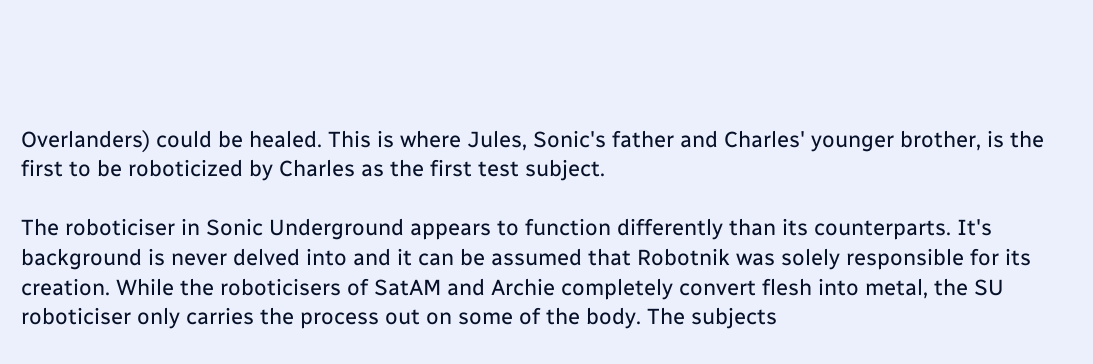Overlanders) could be healed. This is where Jules, Sonic's father and Charles' younger brother, is the first to be roboticized by Charles as the first test subject.

The roboticiser in Sonic Underground appears to function differently than its counterparts. It's background is never delved into and it can be assumed that Robotnik was solely responsible for its creation. While the roboticisers of SatAM and Archie completely convert flesh into metal, the SU roboticiser only carries the process out on some of the body. The subjects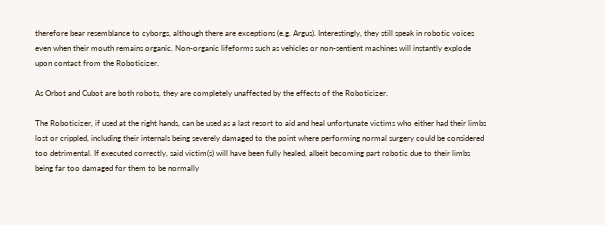therefore bear resemblance to cyborgs, although there are exceptions (e.g. Argus). Interestingly, they still speak in robotic voices even when their mouth remains organic. Non-organic lifeforms such as vehicles or non-sentient machines will instantly explode upon contact from the Roboticizer.

As Orbot and Cubot are both robots, they are completely unaffected by the effects of the Roboticizer.

The Roboticizer, if used at the right hands, can be used as a last resort to aid and heal unfortunate victims who either had their limbs lost or crippled, including their internals being severely damaged to the point where performing normal surgery could be considered too detrimental. If executed correctly, said victim(s) will have been fully healed, albeit becoming part robotic due to their limbs being far too damaged for them to be normally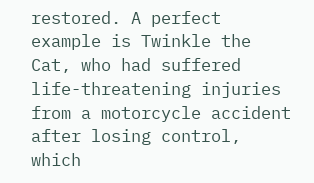restored. A perfect example is Twinkle the Cat, who had suffered life-threatening injuries from a motorcycle accident after losing control, which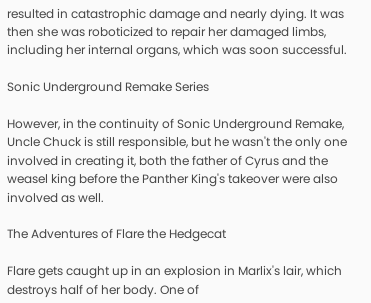resulted in catastrophic damage and nearly dying. It was then she was roboticized to repair her damaged limbs, including her internal organs, which was soon successful.

Sonic Underground Remake Series

However, in the continuity of Sonic Underground Remake, Uncle Chuck is still responsible, but he wasn't the only one involved in creating it, both the father of Cyrus and the weasel king before the Panther King's takeover were also involved as well.

The Adventures of Flare the Hedgecat

Flare gets caught up in an explosion in Marlix's lair, which destroys half of her body. One of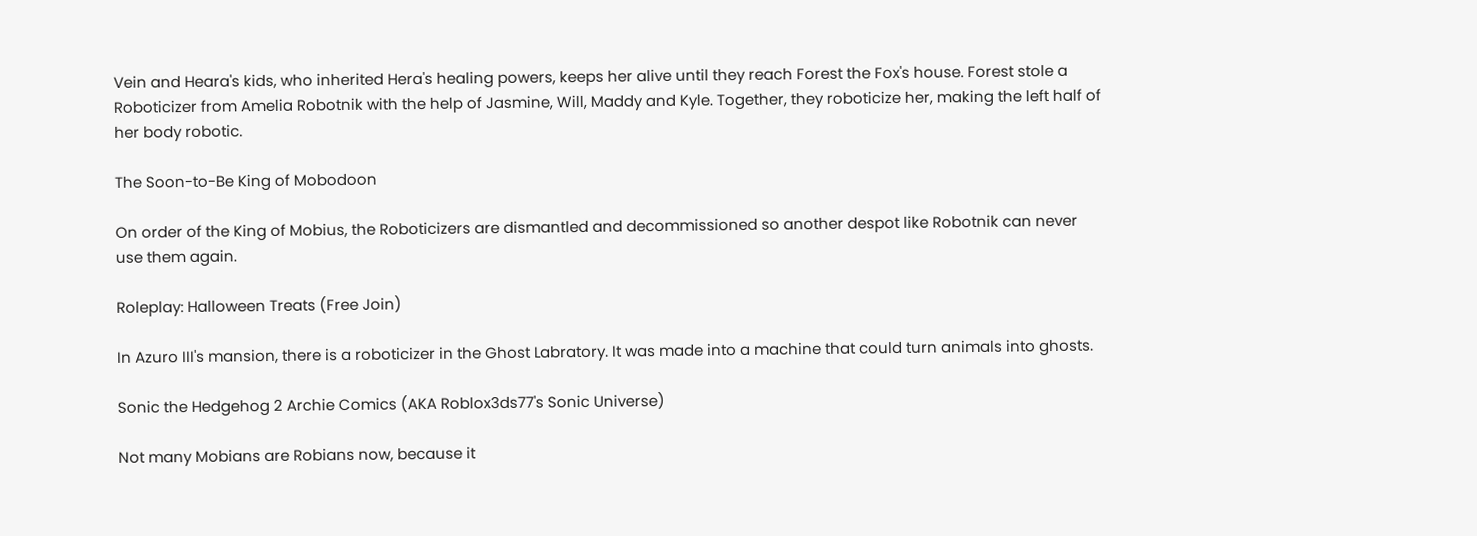Vein and Heara's kids, who inherited Hera's healing powers, keeps her alive until they reach Forest the Fox's house. Forest stole a Roboticizer from Amelia Robotnik with the help of Jasmine, Will, Maddy and Kyle. Together, they roboticize her, making the left half of her body robotic.

The Soon-to-Be King of Mobodoon

On order of the King of Mobius, the Roboticizers are dismantled and decommissioned so another despot like Robotnik can never use them again.

Roleplay: Halloween Treats (Free Join)

In Azuro III's mansion, there is a roboticizer in the Ghost Labratory. It was made into a machine that could turn animals into ghosts.

Sonic the Hedgehog 2 Archie Comics (AKA Roblox3ds77's Sonic Universe)

Not many Mobians are Robians now, because it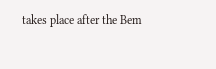takes place after the Bem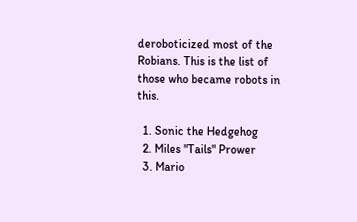deroboticized most of the Robians. This is the list of those who became robots in this.

  1. Sonic the Hedgehog
  2. Miles "Tails" Prower
  3. Mario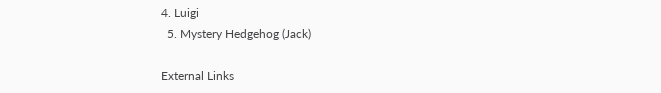4. Luigi
  5. Mystery Hedgehog (Jack)

External Links